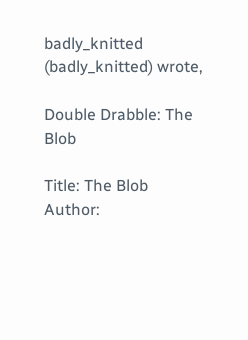badly_knitted (badly_knitted) wrote,

Double Drabble: The Blob

Title: The Blob
Author: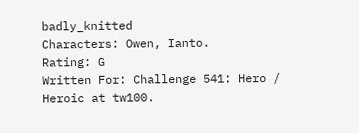badly_knitted
Characters: Owen, Ianto.
Rating: G
Written For: Challenge 541: Hero / Heroic at tw100.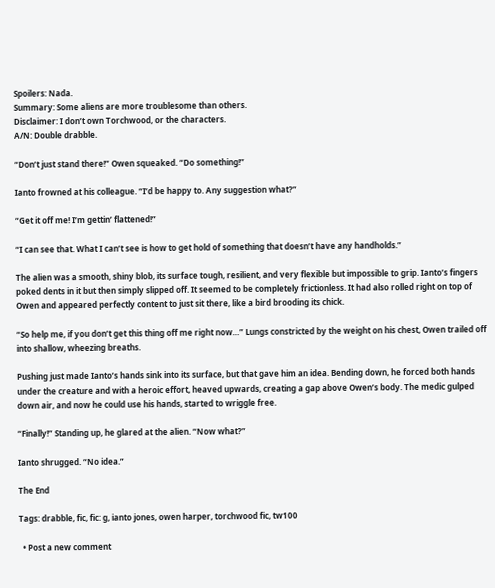Spoilers: Nada.
Summary: Some aliens are more troublesome than others.
Disclaimer: I don’t own Torchwood, or the characters.
A/N: Double drabble.

“Don’t just stand there!” Owen squeaked. “Do something!”

Ianto frowned at his colleague. “I’d be happy to. Any suggestion what?”

“Get it off me! I’m gettin’ flattened!”

“I can see that. What I can’t see is how to get hold of something that doesn’t have any handholds.”

The alien was a smooth, shiny blob, its surface tough, resilient, and very flexible but impossible to grip. Ianto’s fingers poked dents in it but then simply slipped off. It seemed to be completely frictionless. It had also rolled right on top of Owen and appeared perfectly content to just sit there, like a bird brooding its chick.

“So help me, if you don’t get this thing off me right now…” Lungs constricted by the weight on his chest, Owen trailed off into shallow, wheezing breaths.

Pushing just made Ianto’s hands sink into its surface, but that gave him an idea. Bending down, he forced both hands under the creature and with a heroic effort, heaved upwards, creating a gap above Owen’s body. The medic gulped down air, and now he could use his hands, started to wriggle free.

“Finally!” Standing up, he glared at the alien. “Now what?”

Ianto shrugged. “No idea.”

The End

Tags: drabble, fic, fic: g, ianto jones, owen harper, torchwood fic, tw100

  • Post a new comment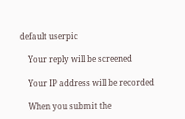default userpic

    Your reply will be screened

    Your IP address will be recorded

    When you submit the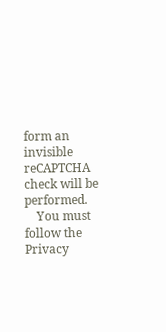form an invisible reCAPTCHA check will be performed.
    You must follow the Privacy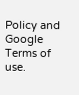Policy and Google Terms of use.